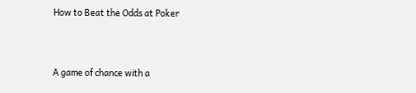How to Beat the Odds at Poker


A game of chance with a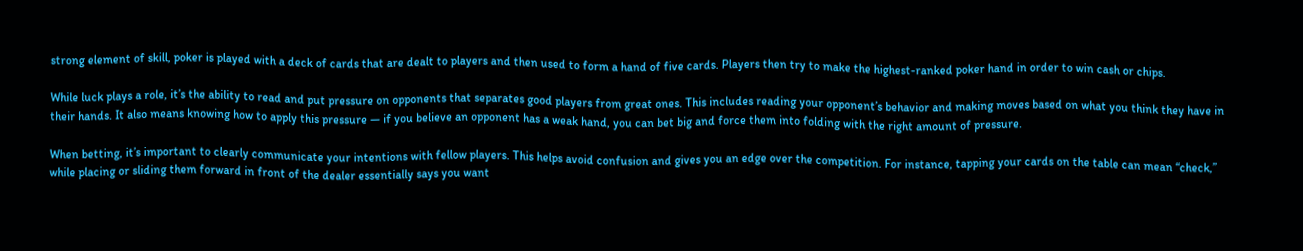strong element of skill, poker is played with a deck of cards that are dealt to players and then used to form a hand of five cards. Players then try to make the highest-ranked poker hand in order to win cash or chips.

While luck plays a role, it’s the ability to read and put pressure on opponents that separates good players from great ones. This includes reading your opponent’s behavior and making moves based on what you think they have in their hands. It also means knowing how to apply this pressure — if you believe an opponent has a weak hand, you can bet big and force them into folding with the right amount of pressure.

When betting, it’s important to clearly communicate your intentions with fellow players. This helps avoid confusion and gives you an edge over the competition. For instance, tapping your cards on the table can mean “check,” while placing or sliding them forward in front of the dealer essentially says you want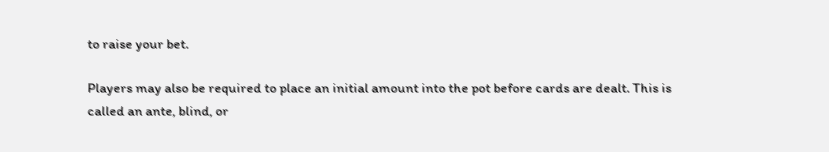to raise your bet.

Players may also be required to place an initial amount into the pot before cards are dealt. This is called an ante, blind, or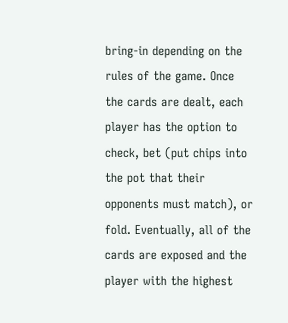bring-in depending on the rules of the game. Once the cards are dealt, each player has the option to check, bet (put chips into the pot that their opponents must match), or fold. Eventually, all of the cards are exposed and the player with the highest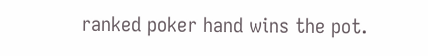ranked poker hand wins the pot.